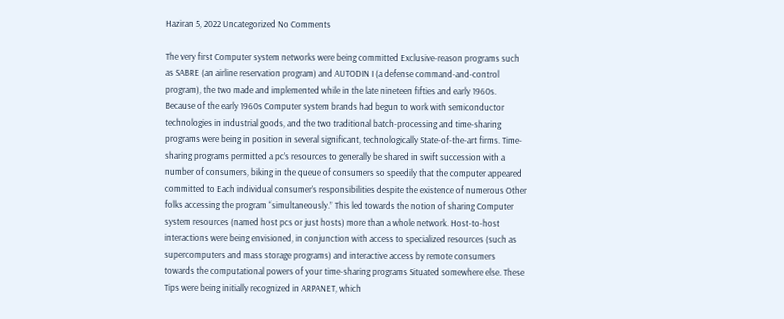Haziran 5, 2022 Uncategorized No Comments

The very first Computer system networks were being committed Exclusive-reason programs such as SABRE (an airline reservation program) and AUTODIN I (a defense command-and-control program), the two made and implemented while in the late nineteen fifties and early 1960s. Because of the early 1960s Computer system brands had begun to work with semiconductor technologies in industrial goods, and the two traditional batch-processing and time-sharing programs were being in position in several significant, technologically State-of-the-art firms. Time-sharing programs permitted a pc’s resources to generally be shared in swift succession with a number of consumers, biking in the queue of consumers so speedily that the computer appeared committed to Each individual consumer’s responsibilities despite the existence of numerous Other folks accessing the program “simultaneously.” This led towards the notion of sharing Computer system resources (named host pcs or just hosts) more than a whole network. Host-to-host interactions were being envisioned, in conjunction with access to specialized resources (such as supercomputers and mass storage programs) and interactive access by remote consumers towards the computational powers of your time-sharing programs Situated somewhere else. These Tips were being initially recognized in ARPANET, which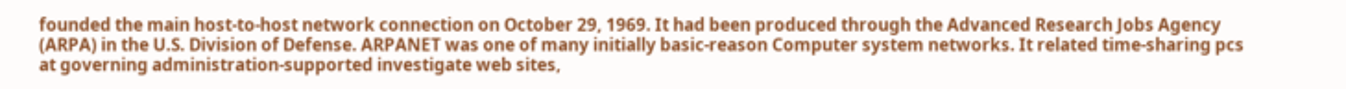founded the main host-to-host network connection on October 29, 1969. It had been produced through the Advanced Research Jobs Agency (ARPA) in the U.S. Division of Defense. ARPANET was one of many initially basic-reason Computer system networks. It related time-sharing pcs at governing administration-supported investigate web sites,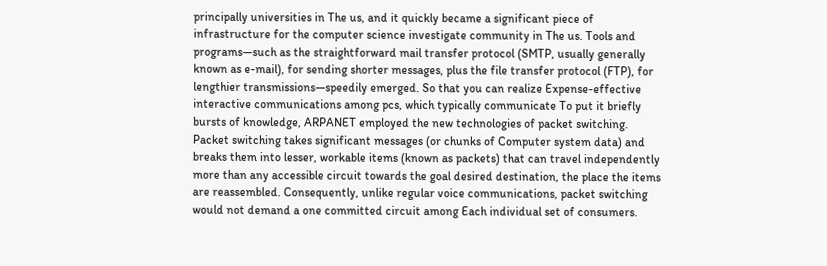principally universities in The us, and it quickly became a significant piece of infrastructure for the computer science investigate community in The us. Tools and programs—such as the straightforward mail transfer protocol (SMTP, usually generally known as e-mail), for sending shorter messages, plus the file transfer protocol (FTP), for lengthier transmissions—speedily emerged. So that you can realize Expense-effective interactive communications among pcs, which typically communicate To put it briefly bursts of knowledge, ARPANET employed the new technologies of packet switching. Packet switching takes significant messages (or chunks of Computer system data) and breaks them into lesser, workable items (known as packets) that can travel independently more than any accessible circuit towards the goal desired destination, the place the items are reassembled. Consequently, unlike regular voice communications, packet switching would not demand a one committed circuit among Each individual set of consumers.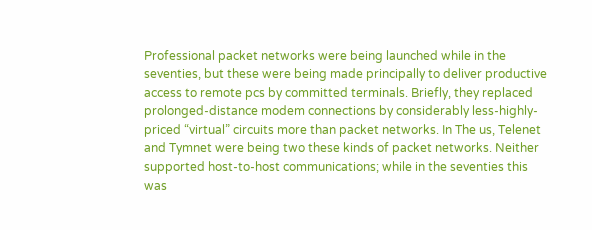Professional packet networks were being launched while in the seventies, but these were being made principally to deliver productive access to remote pcs by committed terminals. Briefly, they replaced prolonged-distance modem connections by considerably less-highly-priced “virtual” circuits more than packet networks. In The us, Telenet and Tymnet were being two these kinds of packet networks. Neither supported host-to-host communications; while in the seventies this was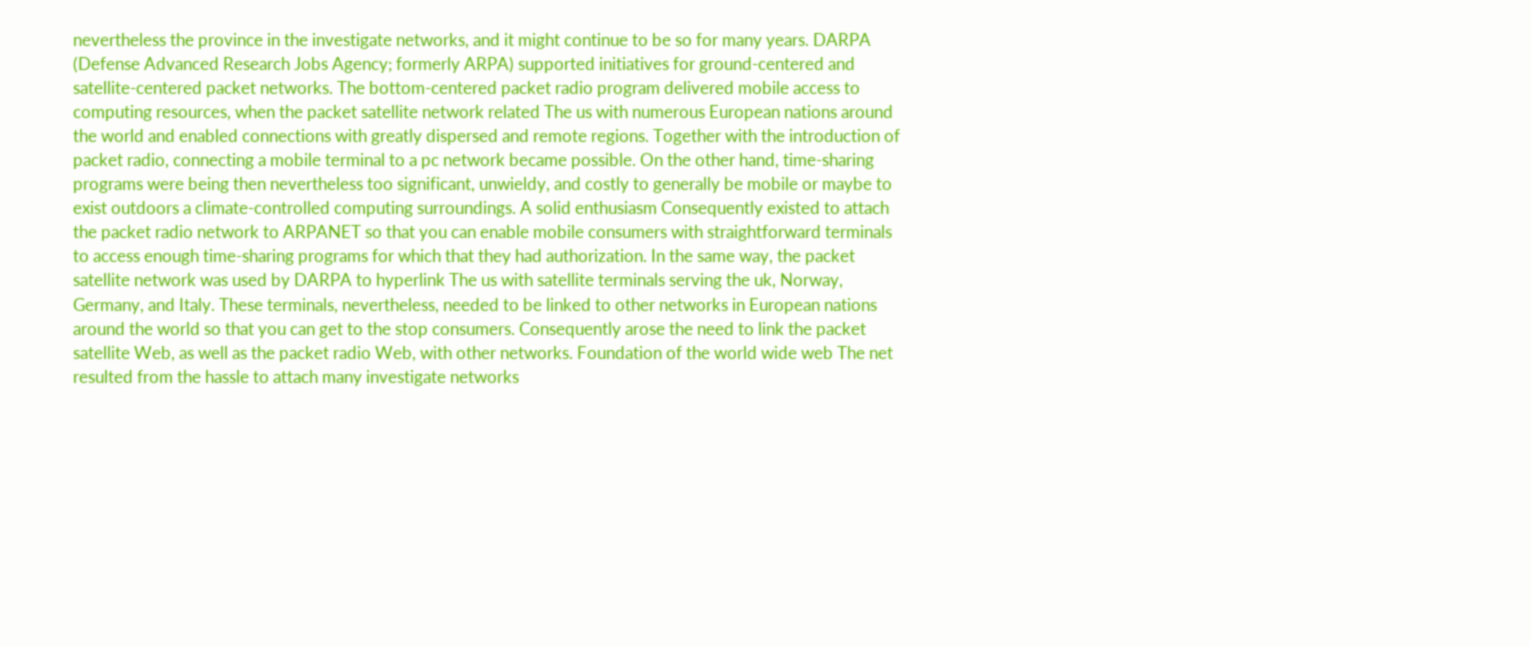nevertheless the province in the investigate networks, and it might continue to be so for many years. DARPA (Defense Advanced Research Jobs Agency; formerly ARPA) supported initiatives for ground-centered and satellite-centered packet networks. The bottom-centered packet radio program delivered mobile access to computing resources, when the packet satellite network related The us with numerous European nations around the world and enabled connections with greatly dispersed and remote regions. Together with the introduction of packet radio, connecting a mobile terminal to a pc network became possible. On the other hand, time-sharing programs were being then nevertheless too significant, unwieldy, and costly to generally be mobile or maybe to exist outdoors a climate-controlled computing surroundings. A solid enthusiasm Consequently existed to attach the packet radio network to ARPANET so that you can enable mobile consumers with straightforward terminals to access enough time-sharing programs for which that they had authorization. In the same way, the packet satellite network was used by DARPA to hyperlink The us with satellite terminals serving the uk, Norway, Germany, and Italy. These terminals, nevertheless, needed to be linked to other networks in European nations around the world so that you can get to the stop consumers. Consequently arose the need to link the packet satellite Web, as well as the packet radio Web, with other networks. Foundation of the world wide web The net resulted from the hassle to attach many investigate networks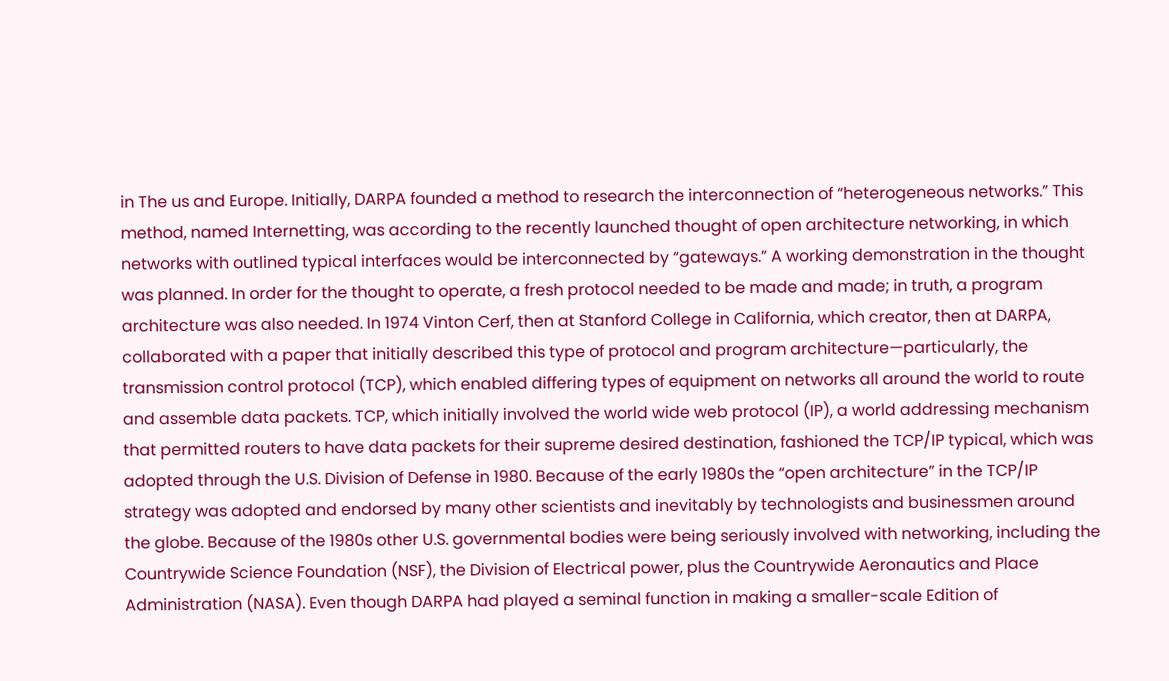in The us and Europe. Initially, DARPA founded a method to research the interconnection of “heterogeneous networks.” This method, named Internetting, was according to the recently launched thought of open architecture networking, in which networks with outlined typical interfaces would be interconnected by “gateways.” A working demonstration in the thought was planned. In order for the thought to operate, a fresh protocol needed to be made and made; in truth, a program architecture was also needed. In 1974 Vinton Cerf, then at Stanford College in California, which creator, then at DARPA, collaborated with a paper that initially described this type of protocol and program architecture—particularly, the transmission control protocol (TCP), which enabled differing types of equipment on networks all around the world to route and assemble data packets. TCP, which initially involved the world wide web protocol (IP), a world addressing mechanism that permitted routers to have data packets for their supreme desired destination, fashioned the TCP/IP typical, which was adopted through the U.S. Division of Defense in 1980. Because of the early 1980s the “open architecture” in the TCP/IP strategy was adopted and endorsed by many other scientists and inevitably by technologists and businessmen around the globe. Because of the 1980s other U.S. governmental bodies were being seriously involved with networking, including the Countrywide Science Foundation (NSF), the Division of Electrical power, plus the Countrywide Aeronautics and Place Administration (NASA). Even though DARPA had played a seminal function in making a smaller-scale Edition of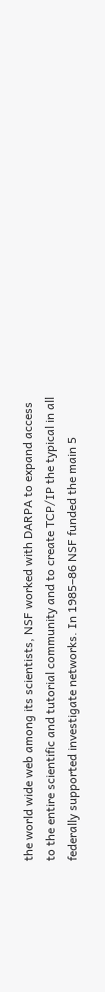the world wide web among its scientists, NSF worked with DARPA to expand access to the entire scientific and tutorial community and to create TCP/IP the typical in all federally supported investigate networks. In 1985–86 NSF funded the main 5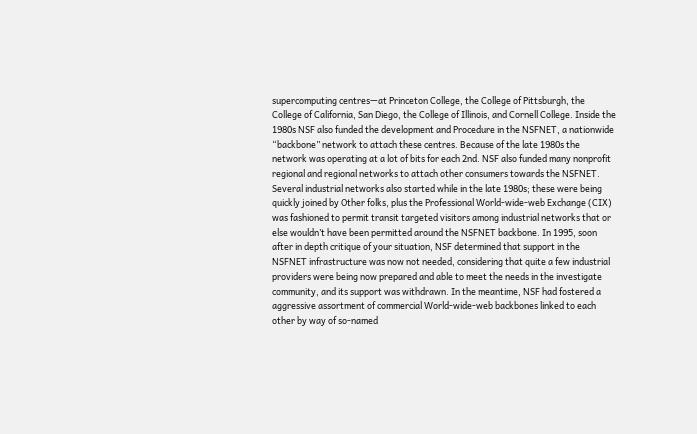supercomputing centres—at Princeton College, the College of Pittsburgh, the College of California, San Diego, the College of Illinois, and Cornell College. Inside the 1980s NSF also funded the development and Procedure in the NSFNET, a nationwide “backbone” network to attach these centres. Because of the late 1980s the network was operating at a lot of bits for each 2nd. NSF also funded many nonprofit regional and regional networks to attach other consumers towards the NSFNET. Several industrial networks also started while in the late 1980s; these were being quickly joined by Other folks, plus the Professional World-wide-web Exchange (CIX) was fashioned to permit transit targeted visitors among industrial networks that or else wouldn’t have been permitted around the NSFNET backbone. In 1995, soon after in depth critique of your situation, NSF determined that support in the NSFNET infrastructure was now not needed, considering that quite a few industrial providers were being now prepared and able to meet the needs in the investigate community, and its support was withdrawn. In the meantime, NSF had fostered a aggressive assortment of commercial World-wide-web backbones linked to each other by way of so-named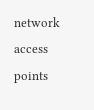network access points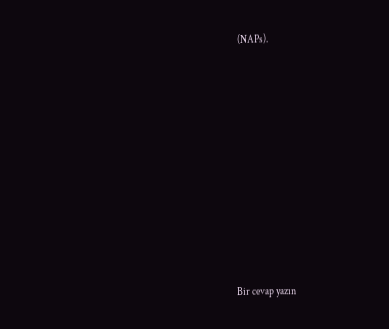(NAPs).











Bir cevap yazın